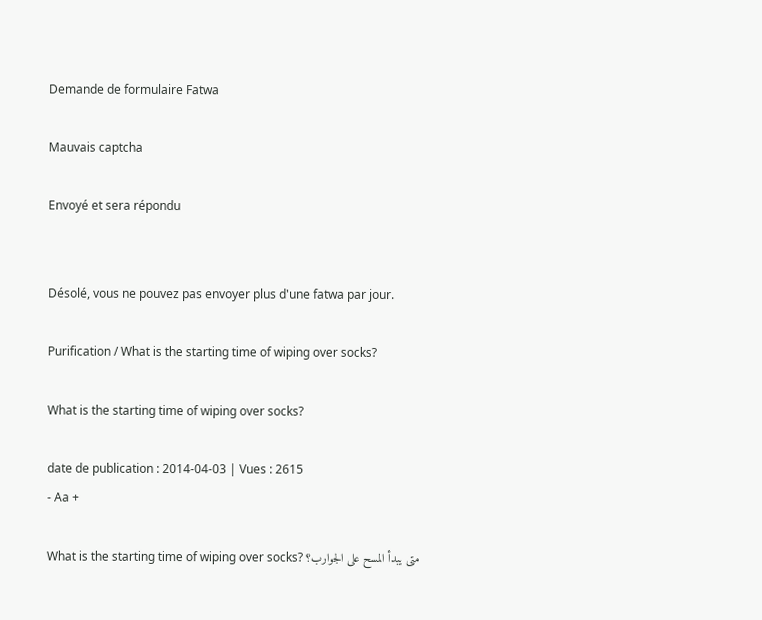Demande de formulaire Fatwa

Mauvais captcha

Envoyé et sera répondu


Désolé, vous ne pouvez pas envoyer plus d'une fatwa par jour.

Purification / What is the starting time of wiping over socks?

What is the starting time of wiping over socks?

date de publication : 2014-04-03 | Vues : 2615
- Aa +

What is the starting time of wiping over socks? متى يبدأ المسح على الجوارب؟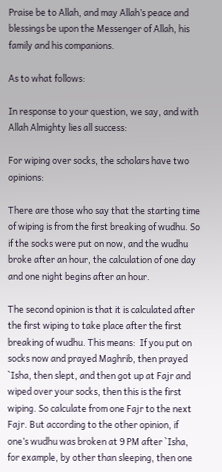Praise be to Allah, and may Allah’s peace and blessings be upon the Messenger of Allah, his family and his companions.

As to what follows:

In response to your question, we say, and with Allah Almighty lies all success:

For wiping over socks, the scholars have two opinions:

There are those who say that the starting time of wiping is from the first breaking of wudhu. So if the socks were put on now, and the wudhu broke after an hour, the calculation of one day and one night begins after an hour.

The second opinion is that it is calculated after the first wiping to take place after the first breaking of wudhu. This means:  If you put on socks now and prayed Maghrib, then prayed `Isha, then slept, and then got up at Fajr and wiped over your socks, then this is the first wiping. So calculate from one Fajr to the next Fajr. But according to the other opinion, if one’s wudhu was broken at 9 PM after `Isha, for example, by other than sleeping, then one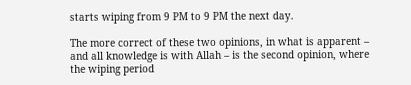starts wiping from 9 PM to 9 PM the next day.

The more correct of these two opinions, in what is apparent – and all knowledge is with Allah – is the second opinion, where the wiping period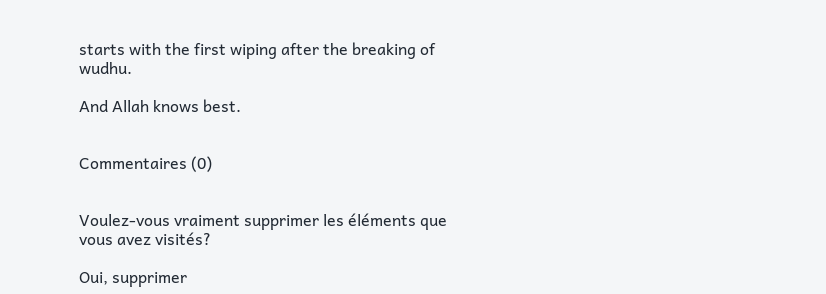starts with the first wiping after the breaking of wudhu.

And Allah knows best.


Commentaires (0)


Voulez-vous vraiment supprimer les éléments que vous avez visités?

Oui, supprimer